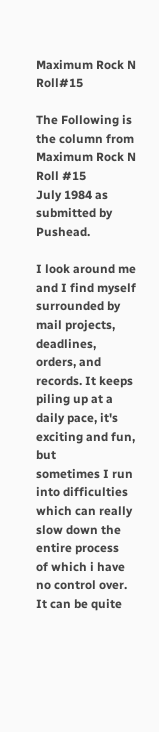Maximum Rock N Roll#15

The Following is the column from Maximum Rock N Roll #15
July 1984 as submitted by Pushead.

I look around me and I find myself surrounded by mail projects, deadlines,
orders, and records. It keeps piling up at a daily pace, it's exciting and fun, but
sometimes I run into difficulties which can really slow down the entire process
of which i have no control over. It can be quite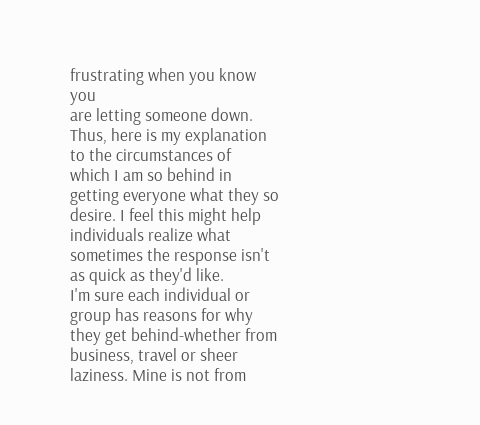frustrating when you know you
are letting someone down. Thus, here is my explanation to the circumstances of
which I am so behind in getting everyone what they so desire. I feel this might help
individuals realize what sometimes the response isn't as quick as they'd like.
I'm sure each individual or group has reasons for why they get behind-whether from
business, travel or sheer laziness. Mine is not from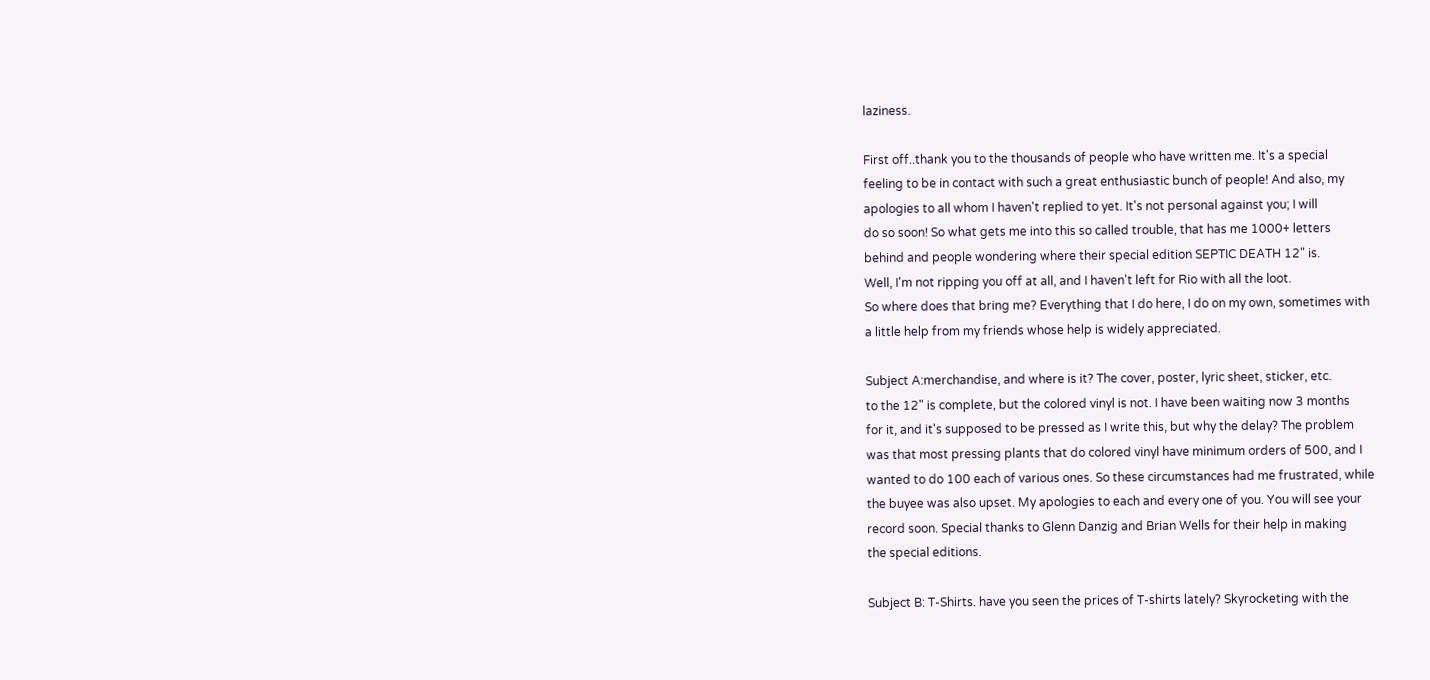laziness.

First off..thank you to the thousands of people who have written me. It's a special
feeling to be in contact with such a great enthusiastic bunch of people! And also, my
apologies to all whom I haven't replied to yet. It's not personal against you; I will
do so soon! So what gets me into this so called trouble, that has me 1000+ letters
behind and people wondering where their special edition SEPTIC DEATH 12" is.
Well, I'm not ripping you off at all, and I haven't left for Rio with all the loot.
So where does that bring me? Everything that I do here, I do on my own, sometimes with
a little help from my friends whose help is widely appreciated.

Subject A:merchandise, and where is it? The cover, poster, lyric sheet, sticker, etc.
to the 12" is complete, but the colored vinyl is not. I have been waiting now 3 months
for it, and it's supposed to be pressed as I write this, but why the delay? The problem
was that most pressing plants that do colored vinyl have minimum orders of 500, and I
wanted to do 100 each of various ones. So these circumstances had me frustrated, while
the buyee was also upset. My apologies to each and every one of you. You will see your
record soon. Special thanks to Glenn Danzig and Brian Wells for their help in making
the special editions.

Subject B: T-Shirts. have you seen the prices of T-shirts lately? Skyrocketing with the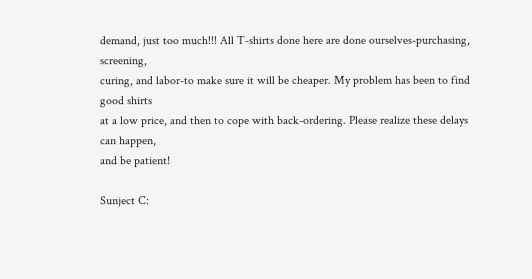demand, just too much!!! All T-shirts done here are done ourselves-purchasing, screening,
curing, and labor-to make sure it will be cheaper. My problem has been to find good shirts
at a low price, and then to cope with back-ordering. Please realize these delays can happen,
and be patient!

Sunject C: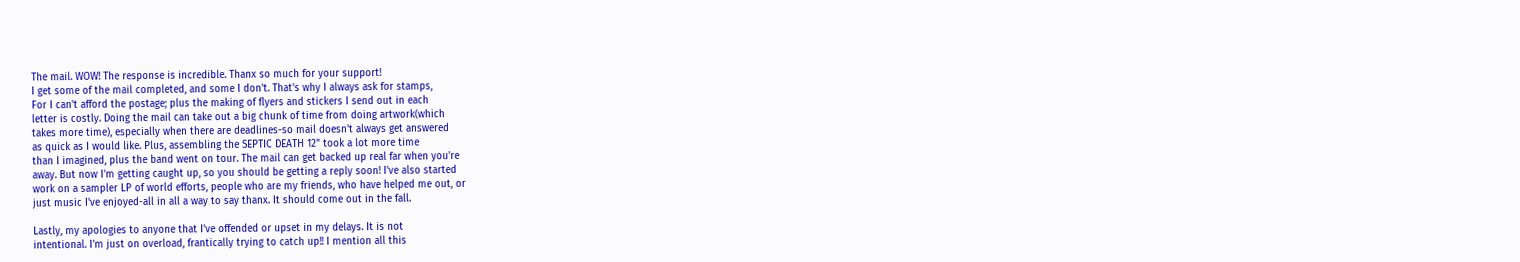The mail. WOW! The response is incredible. Thanx so much for your support!
I get some of the mail completed, and some I don't. That's why I always ask for stamps,
For I can't afford the postage; plus the making of flyers and stickers I send out in each
letter is costly. Doing the mail can take out a big chunk of time from doing artwork(which
takes more time), especially when there are deadlines-so mail doesn't always get answered
as quick as I would like. Plus, assembling the SEPTIC DEATH 12" took a lot more time
than I imagined, plus the band went on tour. The mail can get backed up real far when you're
away. But now I'm getting caught up, so you should be getting a reply soon! I've also started
work on a sampler LP of world efforts, people who are my friends, who have helped me out, or
just music I've enjoyed-all in all a way to say thanx. It should come out in the fall.

Lastly, my apologies to anyone that I've offended or upset in my delays. It is not
intentional. I'm just on overload, frantically trying to catch up!! I mention all this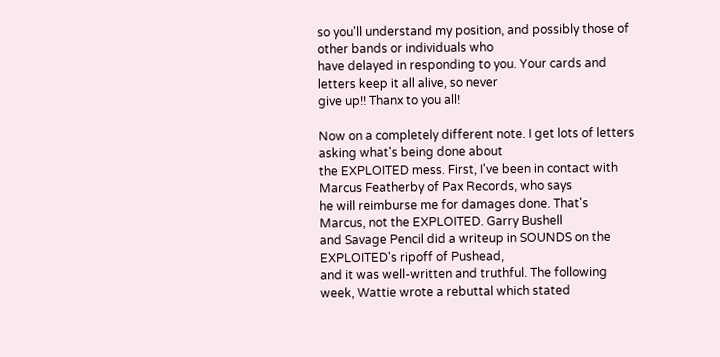so you'll understand my position, and possibly those of other bands or individuals who
have delayed in responding to you. Your cards and letters keep it all alive, so never
give up!! Thanx to you all!

Now on a completely different note. I get lots of letters asking what's being done about
the EXPLOITED mess. First, I've been in contact with Marcus Featherby of Pax Records, who says
he will reimburse me for damages done. That's Marcus, not the EXPLOITED. Garry Bushell
and Savage Pencil did a writeup in SOUNDS on the EXPLOITED's ripoff of Pushead,
and it was well-written and truthful. The following week, Wattie wrote a rebuttal which stated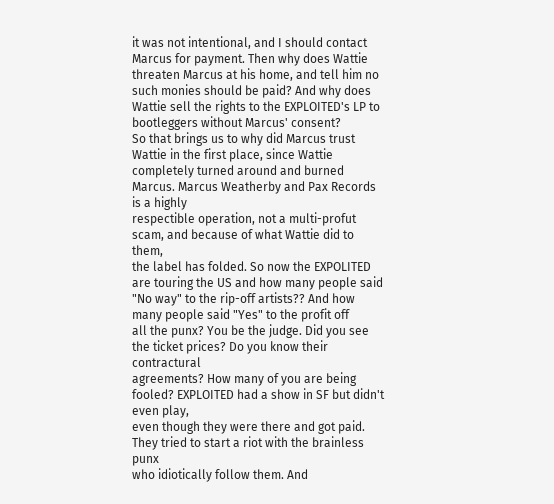it was not intentional, and I should contact Marcus for payment. Then why does Wattie
threaten Marcus at his home, and tell him no such monies should be paid? And why does
Wattie sell the rights to the EXPLOITED's LP to bootleggers without Marcus' consent?
So that brings us to why did Marcus trust Wattie in the first place, since Wattie
completely turned around and burned Marcus. Marcus Weatherby and Pax Records is a highly
respectible operation, not a multi-profut scam, and because of what Wattie did to them,
the label has folded. So now the EXPOLITED are touring the US and how many people said
"No way" to the rip-off artists?? And how many people said "Yes" to the profit off
all the punx? You be the judge. Did you see the ticket prices? Do you know their contractural
agreements? How many of you are being fooled? EXPLOITED had a show in SF but didn't even play,
even though they were there and got paid. They tried to start a riot with the brainless punx
who idiotically follow them. And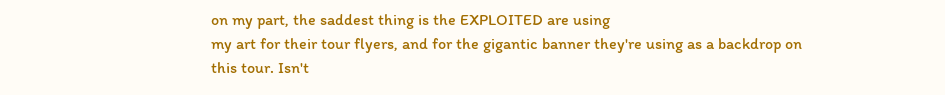on my part, the saddest thing is the EXPLOITED are using
my art for their tour flyers, and for the gigantic banner they're using as a backdrop on
this tour. Isn't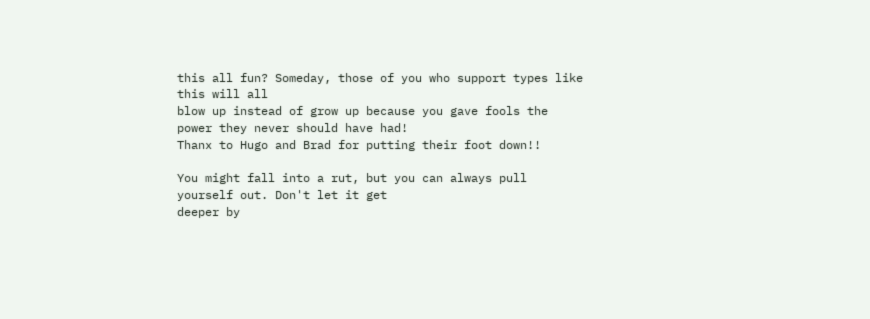this all fun? Someday, those of you who support types like this will all
blow up instead of grow up because you gave fools the power they never should have had!
Thanx to Hugo and Brad for putting their foot down!!

You might fall into a rut, but you can always pull yourself out. Don't let it get
deeper by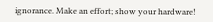ignorance. Make an effort; show your hardware!